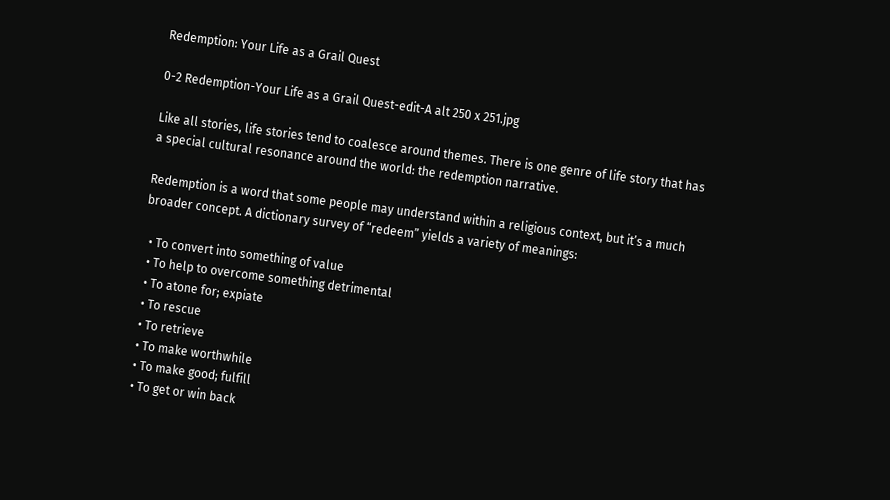Redemption: Your Life as a Grail Quest

0-2 Redemption-Your Life as a Grail Quest-edit-A alt 250 x 251.jpg

Like all stories, life stories tend to coalesce around themes. There is one genre of life story that has a special cultural resonance around the world: the redemption narrative.

Redemption is a word that some people may understand within a religious context, but it’s a much broader concept. A dictionary survey of “redeem” yields a variety of meanings:

  • To convert into something of value
  • To help to overcome something detrimental
  • To atone for; expiate
  • To rescue
  • To retrieve
  • To make worthwhile
  • To make good; fulfill
  • To get or win back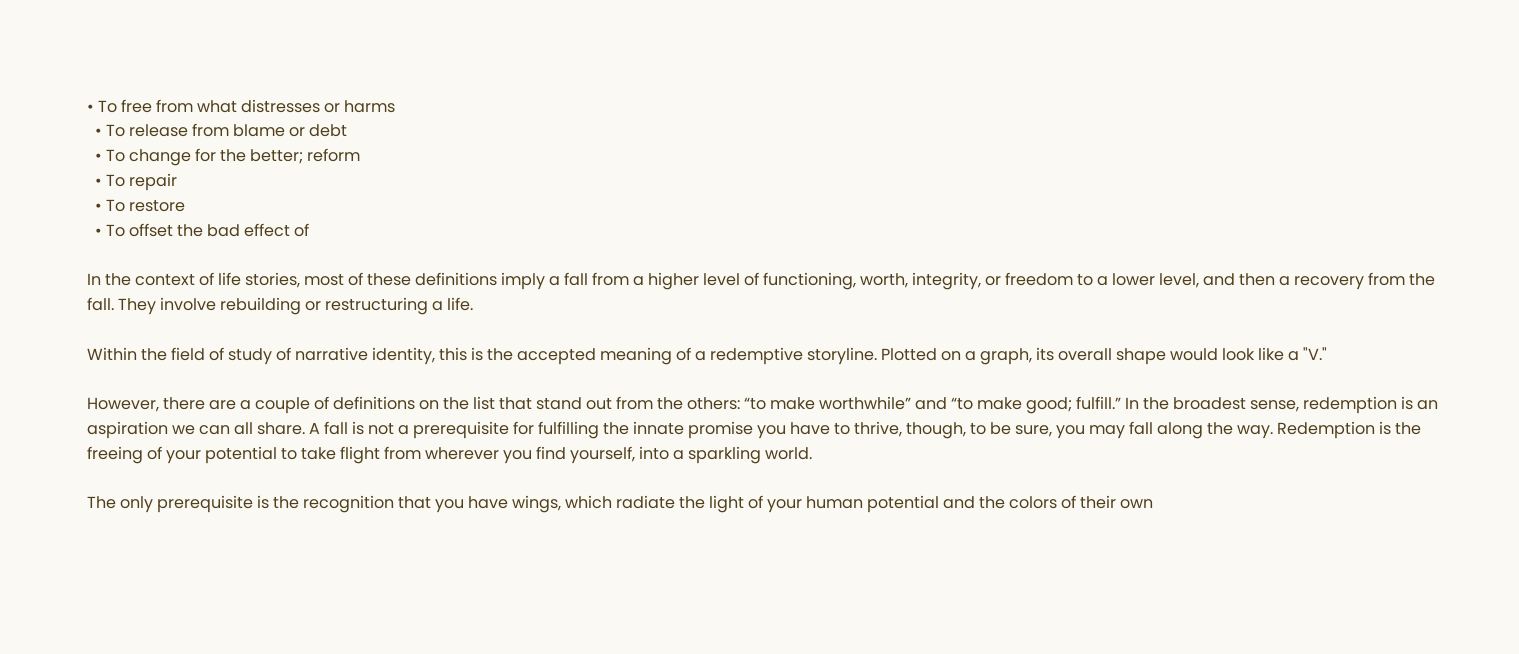• To free from what distresses or harms
  • To release from blame or debt
  • To change for the better; reform
  • To repair
  • To restore
  • To offset the bad effect of

In the context of life stories, most of these definitions imply a fall from a higher level of functioning, worth, integrity, or freedom to a lower level, and then a recovery from the fall. They involve rebuilding or restructuring a life.

Within the field of study of narrative identity, this is the accepted meaning of a redemptive storyline. Plotted on a graph, its overall shape would look like a "V."

However, there are a couple of definitions on the list that stand out from the others: “to make worthwhile” and “to make good; fulfill.” In the broadest sense, redemption is an aspiration we can all share. A fall is not a prerequisite for fulfilling the innate promise you have to thrive, though, to be sure, you may fall along the way. Redemption is the freeing of your potential to take flight from wherever you find yourself, into a sparkling world.

The only prerequisite is the recognition that you have wings, which radiate the light of your human potential and the colors of their own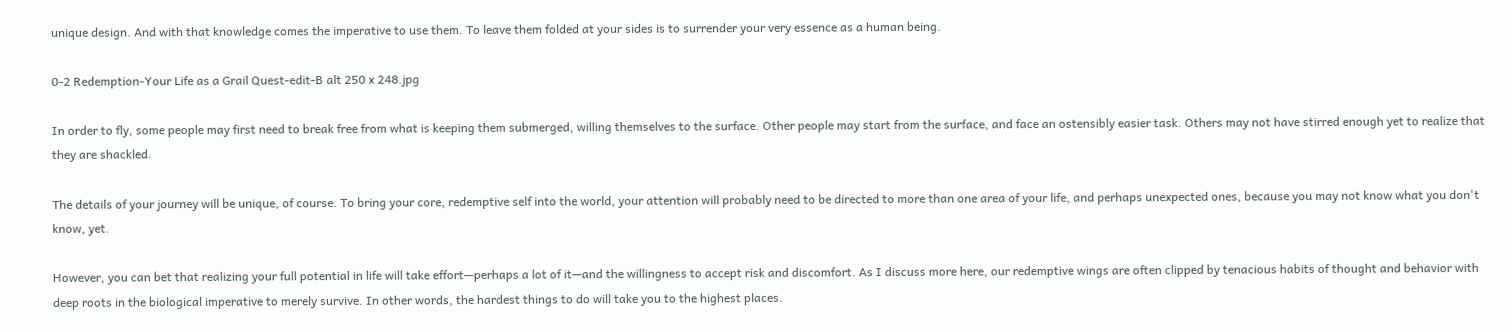unique design. And with that knowledge comes the imperative to use them. To leave them folded at your sides is to surrender your very essence as a human being.

0-2 Redemption-Your Life as a Grail Quest-edit-B alt 250 x 248.jpg

In order to fly, some people may first need to break free from what is keeping them submerged, willing themselves to the surface. Other people may start from the surface, and face an ostensibly easier task. Others may not have stirred enough yet to realize that they are shackled.

The details of your journey will be unique, of course. To bring your core, redemptive self into the world, your attention will probably need to be directed to more than one area of your life, and perhaps unexpected ones, because you may not know what you don't know, yet.

However, you can bet that realizing your full potential in life will take effort—perhaps a lot of it—and the willingness to accept risk and discomfort. As I discuss more here, our redemptive wings are often clipped by tenacious habits of thought and behavior with deep roots in the biological imperative to merely survive. In other words, the hardest things to do will take you to the highest places.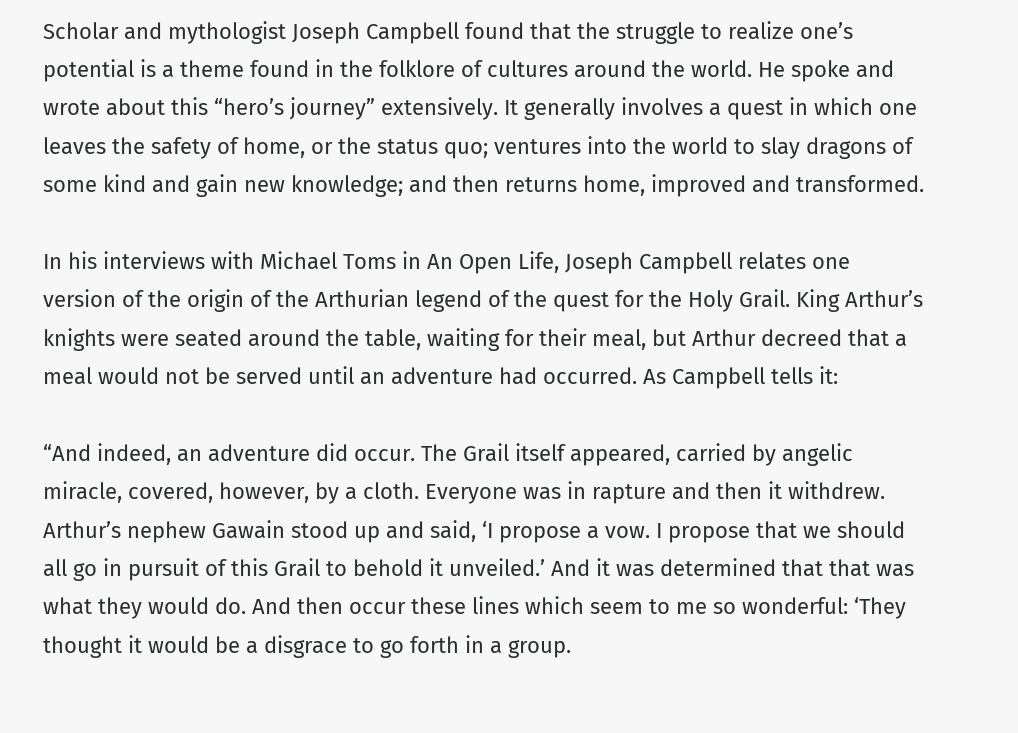Scholar and mythologist Joseph Campbell found that the struggle to realize one’s potential is a theme found in the folklore of cultures around the world. He spoke and wrote about this “hero’s journey” extensively. It generally involves a quest in which one leaves the safety of home, or the status quo; ventures into the world to slay dragons of some kind and gain new knowledge; and then returns home, improved and transformed.

In his interviews with Michael Toms in An Open Life, Joseph Campbell relates one version of the origin of the Arthurian legend of the quest for the Holy Grail. King Arthur’s knights were seated around the table, waiting for their meal, but Arthur decreed that a meal would not be served until an adventure had occurred. As Campbell tells it:

“And indeed, an adventure did occur. The Grail itself appeared, carried by angelic miracle, covered, however, by a cloth. Everyone was in rapture and then it withdrew. Arthur’s nephew Gawain stood up and said, ‘I propose a vow. I propose that we should all go in pursuit of this Grail to behold it unveiled.’ And it was determined that that was what they would do. And then occur these lines which seem to me so wonderful: ‘They thought it would be a disgrace to go forth in a group.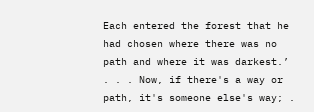Each entered the forest that he had chosen where there was no path and where it was darkest.’ . . . Now, if there's a way or path, it's someone else's way; .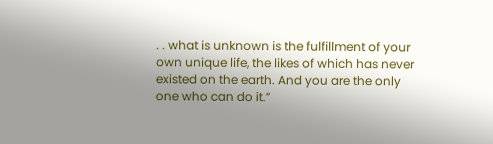. . what is unknown is the fulfillment of your own unique life, the likes of which has never existed on the earth. And you are the only one who can do it.”